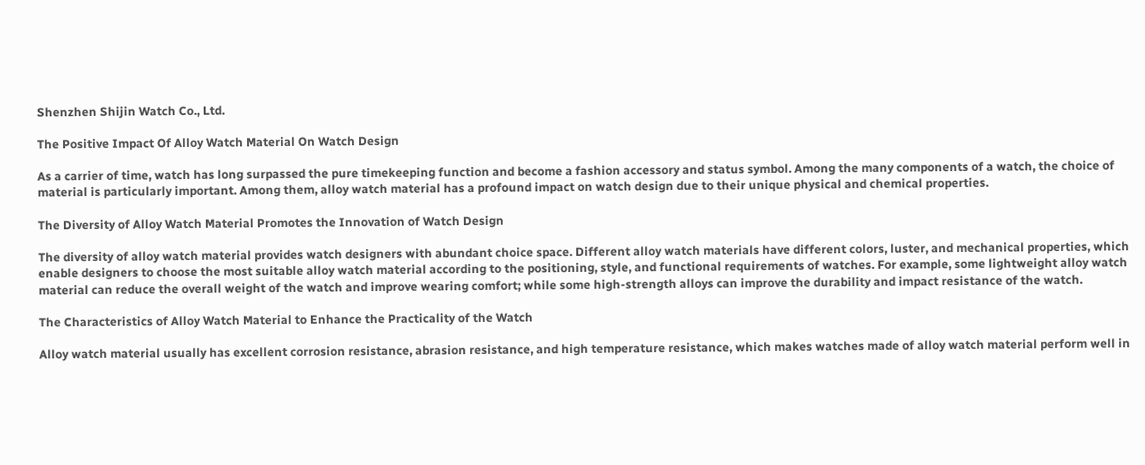Shenzhen Shijin Watch Co., Ltd.

The Positive Impact Of Alloy Watch Material On Watch Design

As a carrier of time, watch has long surpassed the pure timekeeping function and become a fashion accessory and status symbol. Among the many components of a watch, the choice of material is particularly important. Among them, alloy watch material has a profound impact on watch design due to their unique physical and chemical properties.

The Diversity of Alloy Watch Material Promotes the Innovation of Watch Design

The diversity of alloy watch material provides watch designers with abundant choice space. Different alloy watch materials have different colors, luster, and mechanical properties, which enable designers to choose the most suitable alloy watch material according to the positioning, style, and functional requirements of watches. For example, some lightweight alloy watch material can reduce the overall weight of the watch and improve wearing comfort; while some high-strength alloys can improve the durability and impact resistance of the watch.

The Characteristics of Alloy Watch Material to Enhance the Practicality of the Watch

Alloy watch material usually has excellent corrosion resistance, abrasion resistance, and high temperature resistance, which makes watches made of alloy watch material perform well in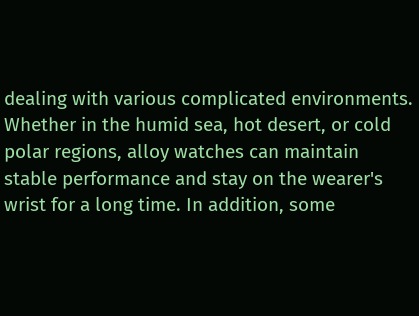dealing with various complicated environments. Whether in the humid sea, hot desert, or cold polar regions, alloy watches can maintain stable performance and stay on the wearer's wrist for a long time. In addition, some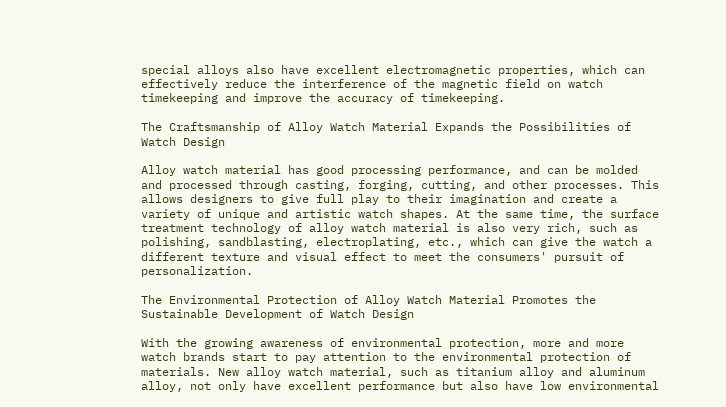special alloys also have excellent electromagnetic properties, which can effectively reduce the interference of the magnetic field on watch timekeeping and improve the accuracy of timekeeping.

The Craftsmanship of Alloy Watch Material Expands the Possibilities of Watch Design

Alloy watch material has good processing performance, and can be molded and processed through casting, forging, cutting, and other processes. This allows designers to give full play to their imagination and create a variety of unique and artistic watch shapes. At the same time, the surface treatment technology of alloy watch material is also very rich, such as polishing, sandblasting, electroplating, etc., which can give the watch a different texture and visual effect to meet the consumers' pursuit of personalization.

The Environmental Protection of Alloy Watch Material Promotes the Sustainable Development of Watch Design

With the growing awareness of environmental protection, more and more watch brands start to pay attention to the environmental protection of materials. New alloy watch material, such as titanium alloy and aluminum alloy, not only have excellent performance but also have low environmental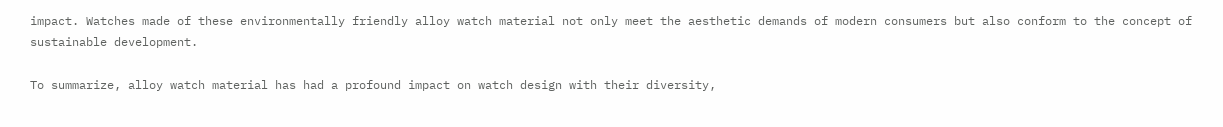impact. Watches made of these environmentally friendly alloy watch material not only meet the aesthetic demands of modern consumers but also conform to the concept of sustainable development.

To summarize, alloy watch material has had a profound impact on watch design with their diversity,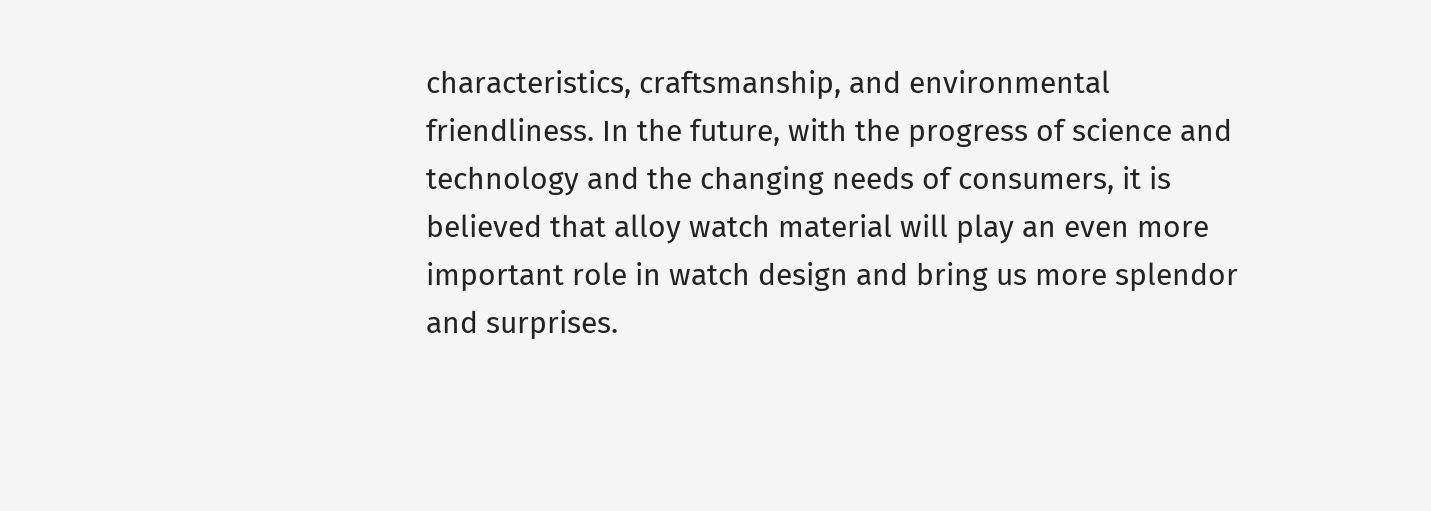characteristics, craftsmanship, and environmental friendliness. In the future, with the progress of science and technology and the changing needs of consumers, it is believed that alloy watch material will play an even more important role in watch design and bring us more splendor and surprises.